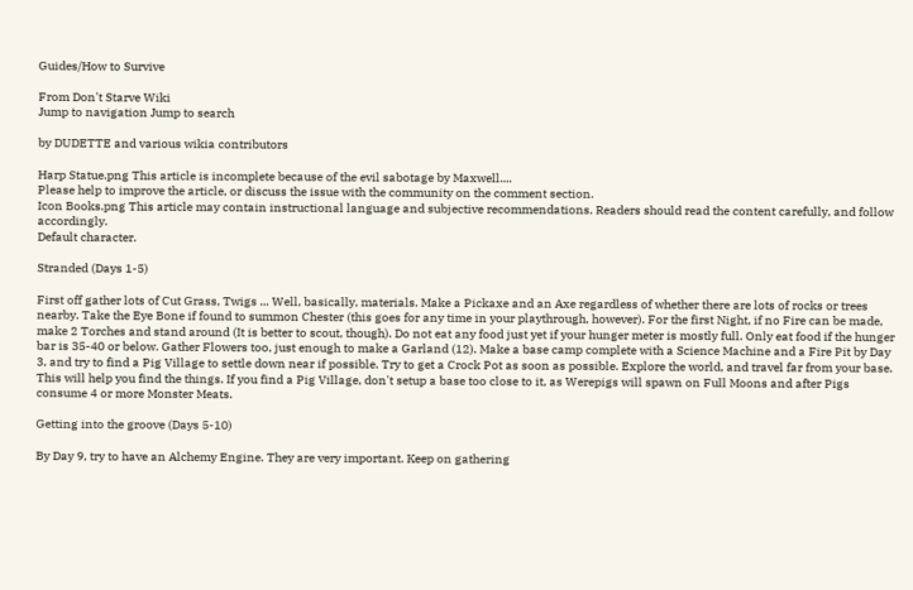Guides/How to Survive

From Don't Starve Wiki
Jump to navigation Jump to search

by DUDETTE and various wikia contributors

Harp Statue.png This article is incomplete because of the evil sabotage by Maxwell....
Please help to improve the article, or discuss the issue with the community on the comment section.
Icon Books.png This article may contain instructional language and subjective recommendations. Readers should read the content carefully, and follow accordingly.
Default character.

Stranded (Days 1-5)

First off gather lots of Cut Grass, Twigs ... Well, basically, materials. Make a Pickaxe and an Axe regardless of whether there are lots of rocks or trees nearby. Take the Eye Bone if found to summon Chester (this goes for any time in your playthrough, however). For the first Night, if no Fire can be made, make 2 Torches and stand around (It is better to scout, though). Do not eat any food just yet if your hunger meter is mostly full. Only eat food if the hunger bar is 35-40 or below. Gather Flowers too, just enough to make a Garland (12). Make a base camp complete with a Science Machine and a Fire Pit by Day 3, and try to find a Pig Village to settle down near if possible. Try to get a Crock Pot as soon as possible. Explore the world, and travel far from your base. This will help you find the things. If you find a Pig Village, don't setup a base too close to it, as Werepigs will spawn on Full Moons and after Pigs consume 4 or more Monster Meats.

Getting into the groove (Days 5-10)

By Day 9, try to have an Alchemy Engine. They are very important. Keep on gathering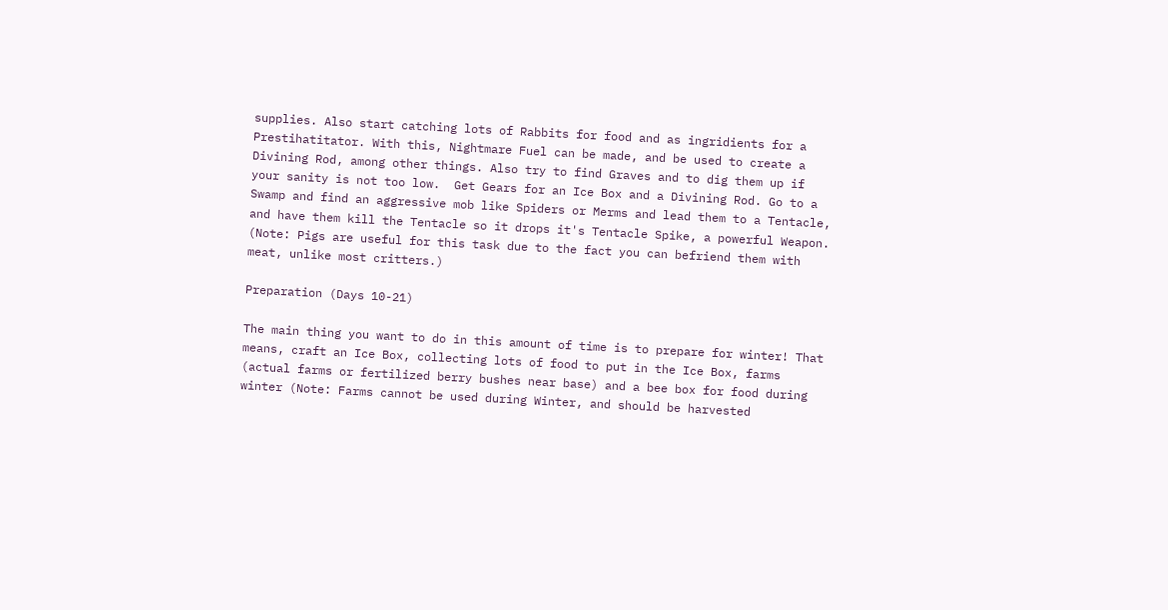supplies. Also start catching lots of Rabbits for food and as ingridients for a Prestihatitator. With this, Nightmare Fuel can be made, and be used to create a Divining Rod, among other things. Also try to find Graves and to dig them up if your sanity is not too low.  Get Gears for an Ice Box and a Divining Rod. Go to a Swamp and find an aggressive mob like Spiders or Merms and lead them to a Tentacle, and have them kill the Tentacle so it drops it's Tentacle Spike, a powerful Weapon. (Note: Pigs are useful for this task due to the fact you can befriend them with meat, unlike most critters.)

Preparation (Days 10-21)

The main thing you want to do in this amount of time is to prepare for winter! That means, craft an Ice Box, collecting lots of food to put in the Ice Box, farms (actual farms or fertilized berry bushes near base) and a bee box for food during winter (Note: Farms cannot be used during Winter, and should be harvested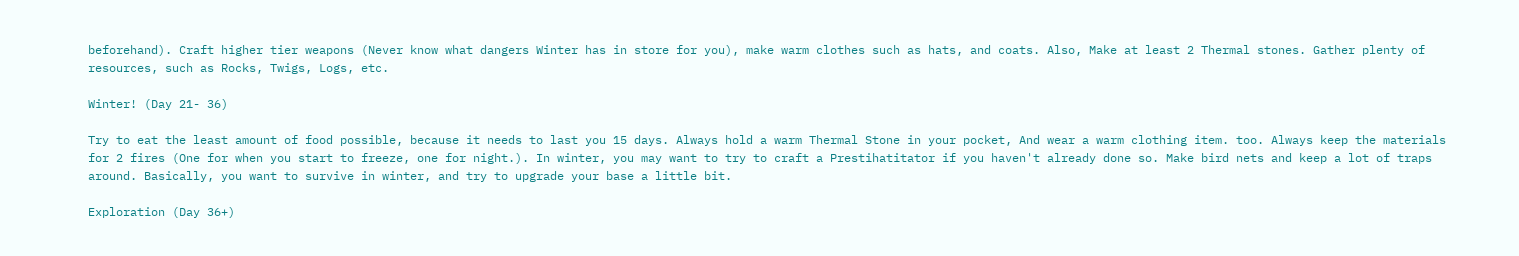beforehand). Craft higher tier weapons (Never know what dangers Winter has in store for you), make warm clothes such as hats, and coats. Also, Make at least 2 Thermal stones. Gather plenty of resources, such as Rocks, Twigs, Logs, etc.

Winter! (Day 21- 36)

Try to eat the least amount of food possible, because it needs to last you 15 days. Always hold a warm Thermal Stone in your pocket, And wear a warm clothing item. too. Always keep the materials for 2 fires (One for when you start to freeze, one for night.). In winter, you may want to try to craft a Prestihatitator if you haven't already done so. Make bird nets and keep a lot of traps around. Basically, you want to survive in winter, and try to upgrade your base a little bit.

Exploration (Day 36+)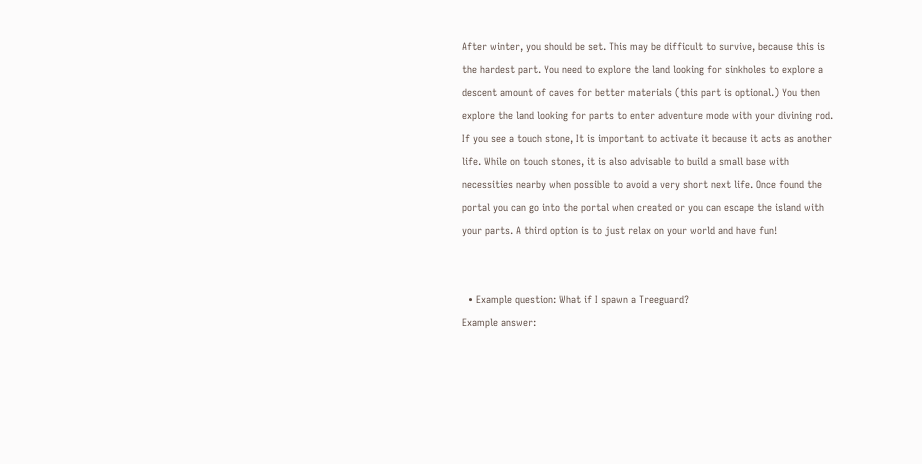After winter, you should be set. This may be difficult to survive, because this is the hardest part. You need to explore the land looking for sinkholes to explore a descent amount of caves for better materials (this part is optional.) You then explore the land looking for parts to enter adventure mode with your divining rod. If you see a touch stone, It is important to activate it because it acts as another life. While on touch stones, it is also advisable to build a small base with necessities nearby when possible to avoid a very short next life. Once found the portal you can go into the portal when created or you can escape the island with your parts. A third option is to just relax on your world and have fun!


  • Example question: What if I spawn a Treeguard?
Example answer: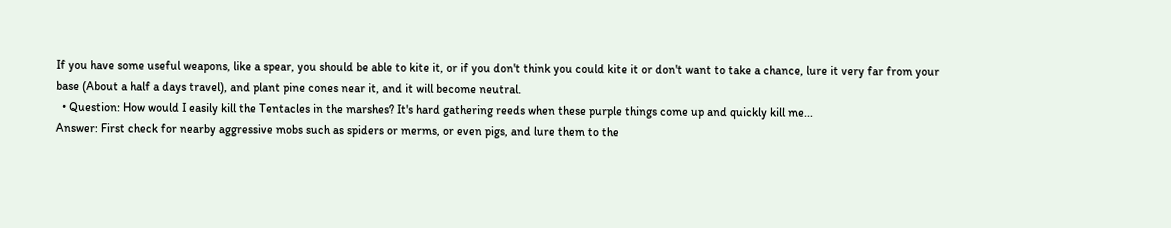If you have some useful weapons, like a spear, you should be able to kite it, or if you don't think you could kite it or don't want to take a chance, lure it very far from your base (About a half a days travel), and plant pine cones near it, and it will become neutral.
  • Question: How would I easily kill the Tentacles in the marshes? It's hard gathering reeds when these purple things come up and quickly kill me...
Answer: First check for nearby aggressive mobs such as spiders or merms, or even pigs, and lure them to the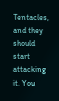Tentacles, and they should start attacking it. You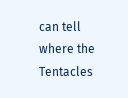can tell where the Tentacles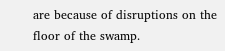are because of disruptions on the floor of the swamp.